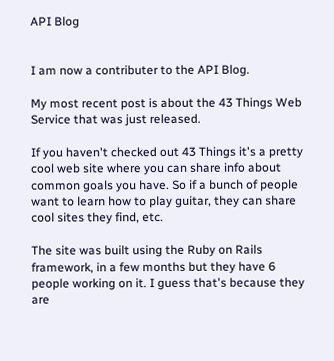API Blog


I am now a contributer to the API Blog.

My most recent post is about the 43 Things Web Service that was just released.

If you haven't checked out 43 Things it's a pretty cool web site where you can share info about common goals you have. So if a bunch of people want to learn how to play guitar, they can share cool sites they find, etc.

The site was built using the Ruby on Rails framework, in a few months but they have 6 people working on it. I guess that's because they are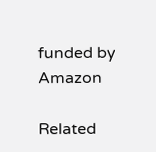funded by Amazon

Related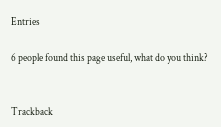Entries

6 people found this page useful, what do you think?


Trackback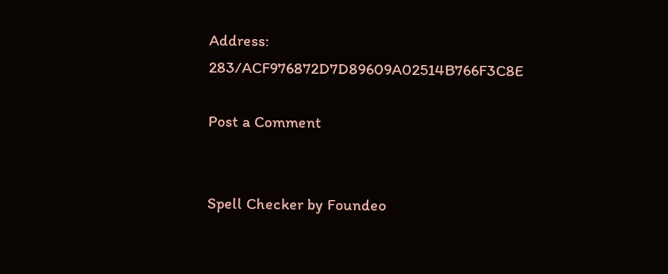Address: 283/ACF976872D7D89609A02514B766F3C8E

Post a Comment


Spell Checker by Foundeo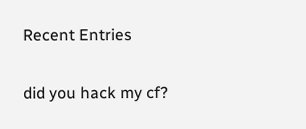Recent Entries


did you hack my cf?